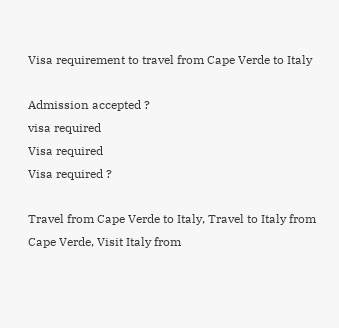Visa requirement to travel from Cape Verde to Italy

Admission accepted ?
visa required
Visa required
Visa required ?

Travel from Cape Verde to Italy, Travel to Italy from Cape Verde, Visit Italy from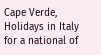Cape Verde, Holidays in Italy for a national of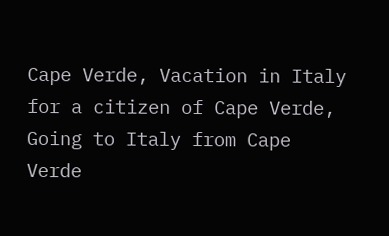Cape Verde, Vacation in Italy for a citizen of Cape Verde, Going to Italy from Cape Verde